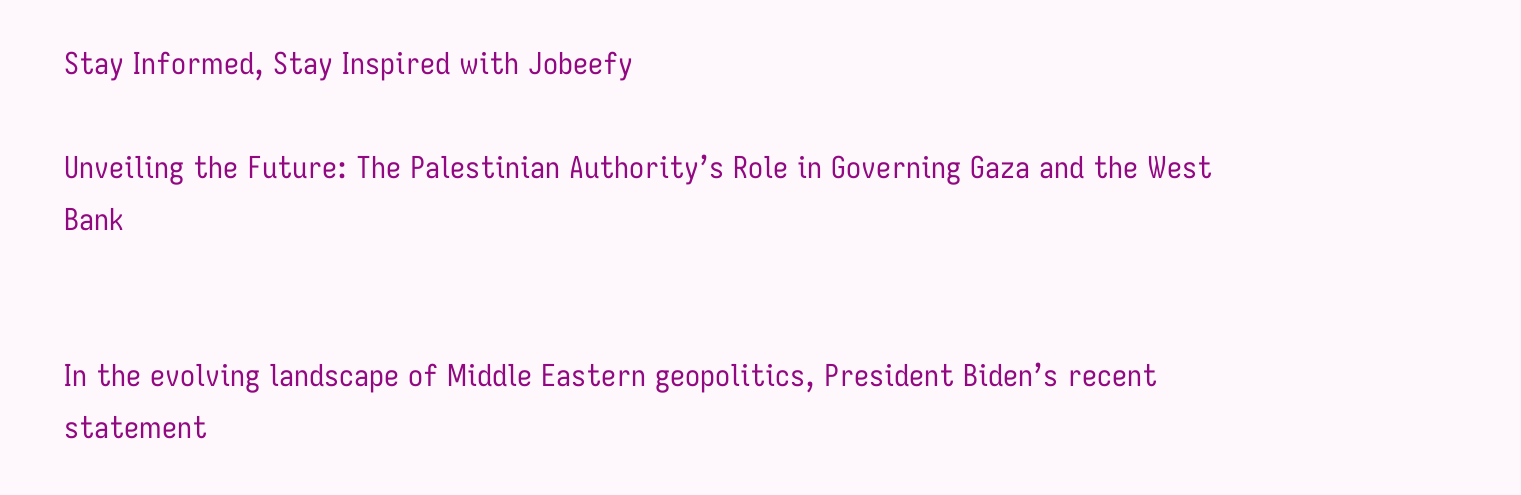Stay Informed, Stay Inspired with Jobeefy

Unveiling the Future: The Palestinian Authority’s Role in Governing Gaza and the West Bank


In the evolving landscape of Middle Eastern geopolitics, President Biden’s recent statement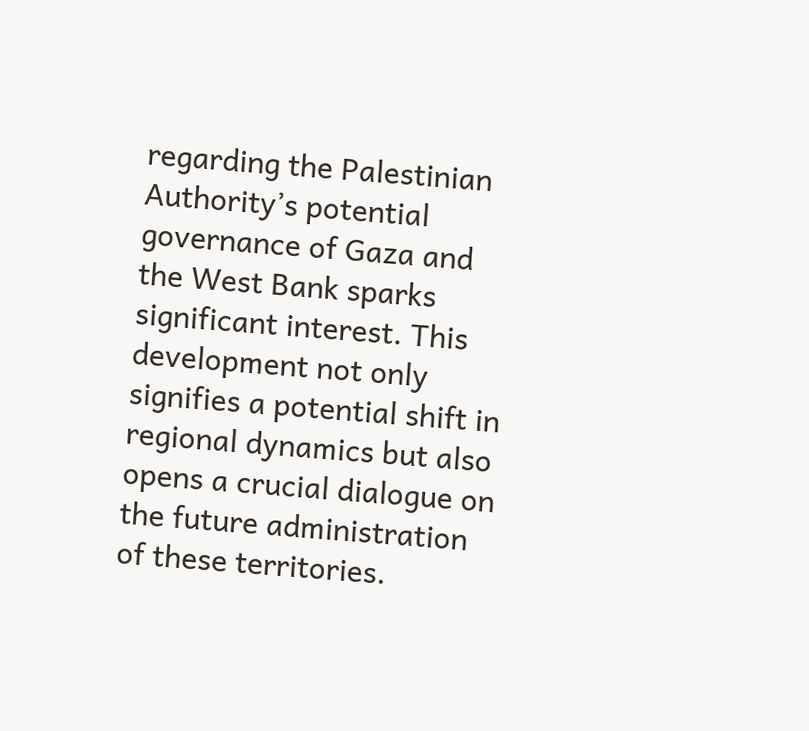regarding the Palestinian Authority’s potential governance of Gaza and the West Bank sparks significant interest. This development not only signifies a potential shift in regional dynamics but also opens a crucial dialogue on the future administration of these territories.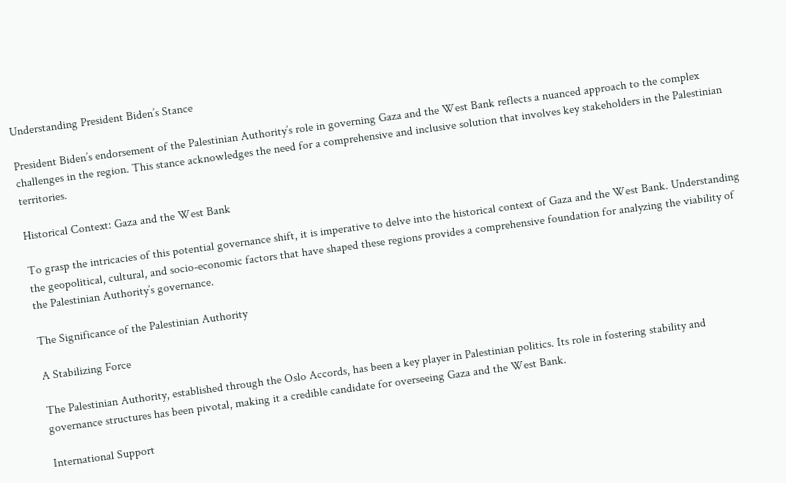Understanding President Biden’s Stance

President Biden’s endorsement of the Palestinian Authority’s role in governing Gaza and the West Bank reflects a nuanced approach to the complex challenges in the region. This stance acknowledges the need for a comprehensive and inclusive solution that involves key stakeholders in the Palestinian territories.

Historical Context: Gaza and the West Bank

To grasp the intricacies of this potential governance shift, it is imperative to delve into the historical context of Gaza and the West Bank. Understanding the geopolitical, cultural, and socio-economic factors that have shaped these regions provides a comprehensive foundation for analyzing the viability of the Palestinian Authority’s governance.

The Significance of the Palestinian Authority

A Stabilizing Force

The Palestinian Authority, established through the Oslo Accords, has been a key player in Palestinian politics. Its role in fostering stability and governance structures has been pivotal, making it a credible candidate for overseeing Gaza and the West Bank.

International Support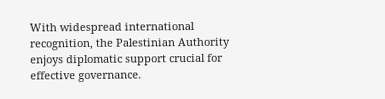With widespread international recognition, the Palestinian Authority enjoys diplomatic support crucial for effective governance.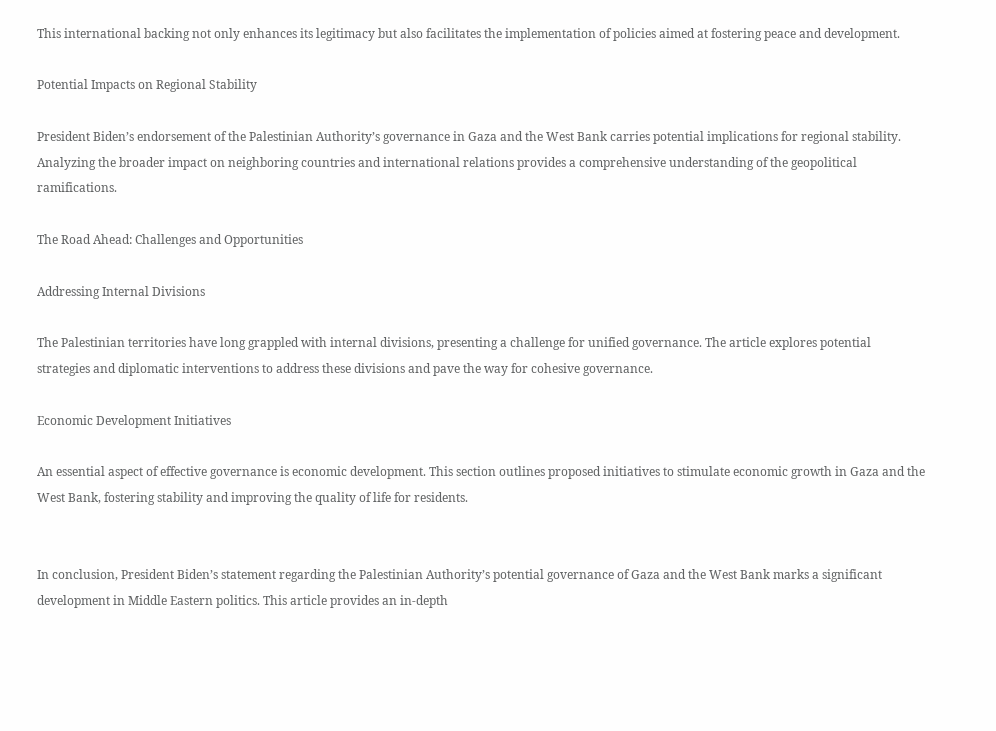This international backing not only enhances its legitimacy but also facilitates the implementation of policies aimed at fostering peace and development.

Potential Impacts on Regional Stability

President Biden’s endorsement of the Palestinian Authority’s governance in Gaza and the West Bank carries potential implications for regional stability. Analyzing the broader impact on neighboring countries and international relations provides a comprehensive understanding of the geopolitical ramifications.

The Road Ahead: Challenges and Opportunities

Addressing Internal Divisions

The Palestinian territories have long grappled with internal divisions, presenting a challenge for unified governance. The article explores potential strategies and diplomatic interventions to address these divisions and pave the way for cohesive governance.

Economic Development Initiatives

An essential aspect of effective governance is economic development. This section outlines proposed initiatives to stimulate economic growth in Gaza and the West Bank, fostering stability and improving the quality of life for residents.


In conclusion, President Biden’s statement regarding the Palestinian Authority’s potential governance of Gaza and the West Bank marks a significant development in Middle Eastern politics. This article provides an in-depth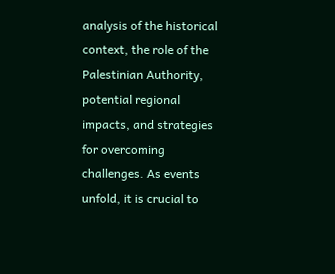analysis of the historical context, the role of the Palestinian Authority, potential regional impacts, and strategies for overcoming challenges. As events unfold, it is crucial to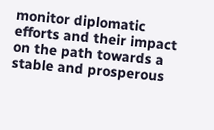monitor diplomatic efforts and their impact on the path towards a stable and prosperous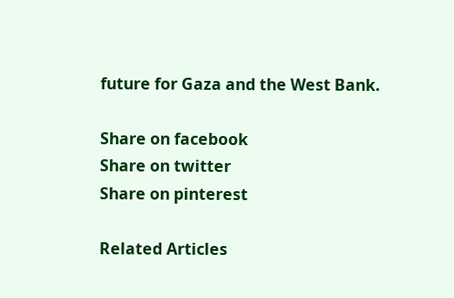future for Gaza and the West Bank.

Share on facebook
Share on twitter
Share on pinterest

Related Articles